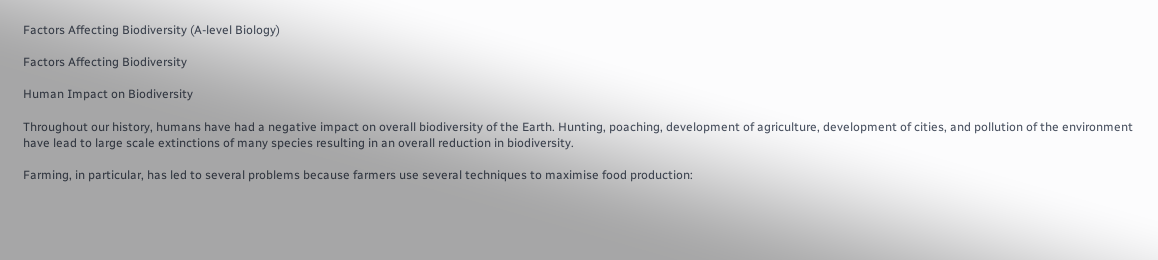Factors Affecting Biodiversity (A-level Biology)

Factors Affecting Biodiversity

Human Impact on Biodiversity

Throughout our history, humans have had a negative impact on overall biodiversity of the Earth. Hunting, poaching, development of agriculture, development of cities, and pollution of the environment have lead to large scale extinctions of many species resulting in an overall reduction in biodiversity.

Farming, in particular, has led to several problems because farmers use several techniques to maximise food production: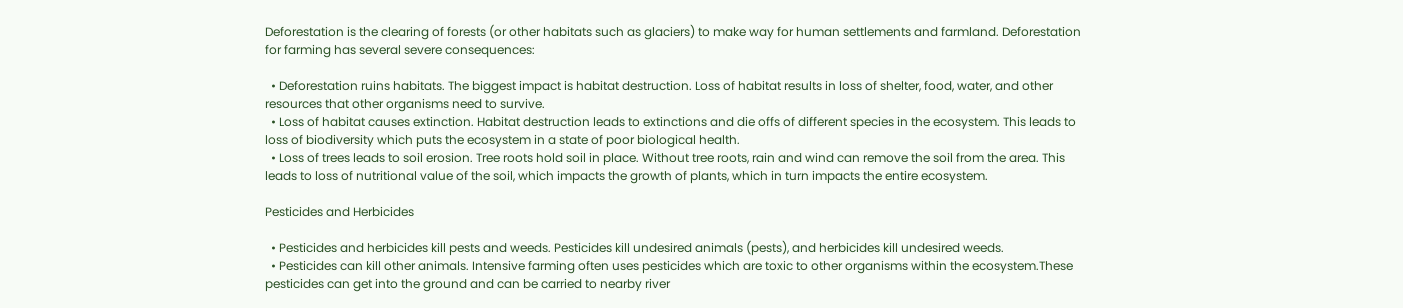Deforestation is the clearing of forests (or other habitats such as glaciers) to make way for human settlements and farmland. Deforestation for farming has several severe consequences:

  • Deforestation ruins habitats. The biggest impact is habitat destruction. Loss of habitat results in loss of shelter, food, water, and other resources that other organisms need to survive.
  • Loss of habitat causes extinction. Habitat destruction leads to extinctions and die offs of different species in the ecosystem. This leads to loss of biodiversity which puts the ecosystem in a state of poor biological health.
  • Loss of trees leads to soil erosion. Tree roots hold soil in place. Without tree roots, rain and wind can remove the soil from the area. This leads to loss of nutritional value of the soil, which impacts the growth of plants, which in turn impacts the entire ecosystem.

Pesticides and Herbicides

  • Pesticides and herbicides kill pests and weeds. Pesticides kill undesired animals (pests), and herbicides kill undesired weeds.
  • Pesticides can kill other animals. Intensive farming often uses pesticides which are toxic to other organisms within the ecosystem.These pesticides can get into the ground and can be carried to nearby river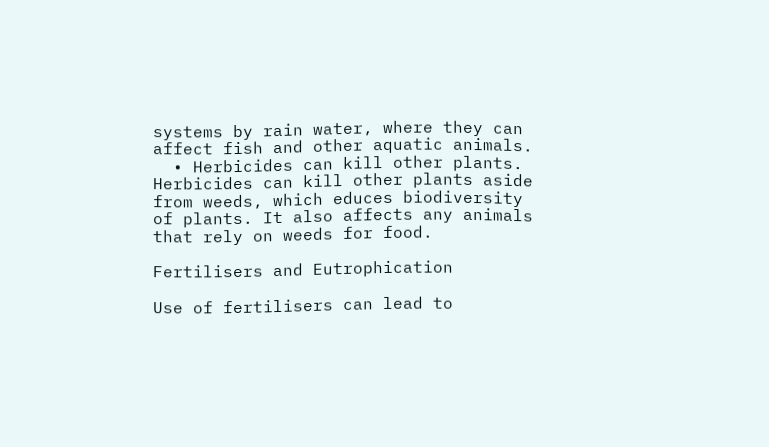systems by rain water, where they can affect fish and other aquatic animals.
  • Herbicides can kill other plants. Herbicides can kill other plants aside from weeds, which educes biodiversity of plants. It also affects any animals that rely on weeds for food.

Fertilisers and Eutrophication

Use of fertilisers can lead to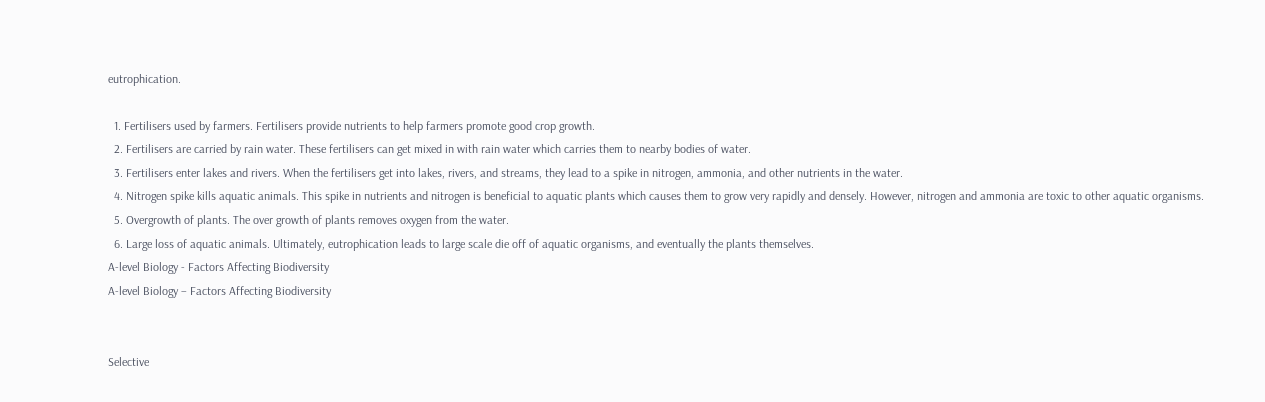eutrophication.

  1. Fertilisers used by farmers. Fertilisers provide nutrients to help farmers promote good crop growth.
  2. Fertilisers are carried by rain water. These fertilisers can get mixed in with rain water which carries them to nearby bodies of water.
  3. Fertilisers enter lakes and rivers. When the fertilisers get into lakes, rivers, and streams, they lead to a spike in nitrogen, ammonia, and other nutrients in the water.
  4. Nitrogen spike kills aquatic animals. This spike in nutrients and nitrogen is beneficial to aquatic plants which causes them to grow very rapidly and densely. However, nitrogen and ammonia are toxic to other aquatic organisms.
  5. Overgrowth of plants. The over growth of plants removes oxygen from the water.
  6. Large loss of aquatic animals. Ultimately, eutrophication leads to large scale die off of aquatic organisms, and eventually the plants themselves.
A-level Biology - Factors Affecting Biodiversity
A-level Biology – Factors Affecting Biodiversity


Selective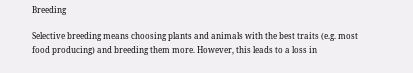Breeding

Selective breeding means choosing plants and animals with the best traits (e.g. most food producing) and breeding them more. However, this leads to a loss in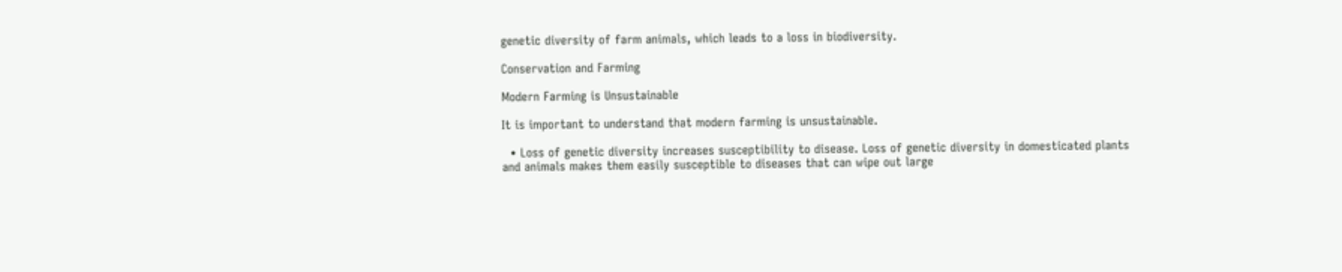genetic diversity of farm animals, which leads to a loss in biodiversity.

Conservation and Farming

Modern Farming is Unsustainable

It is important to understand that modern farming is unsustainable.

  • Loss of genetic diversity increases susceptibility to disease. Loss of genetic diversity in domesticated plants and animals makes them easily susceptible to diseases that can wipe out large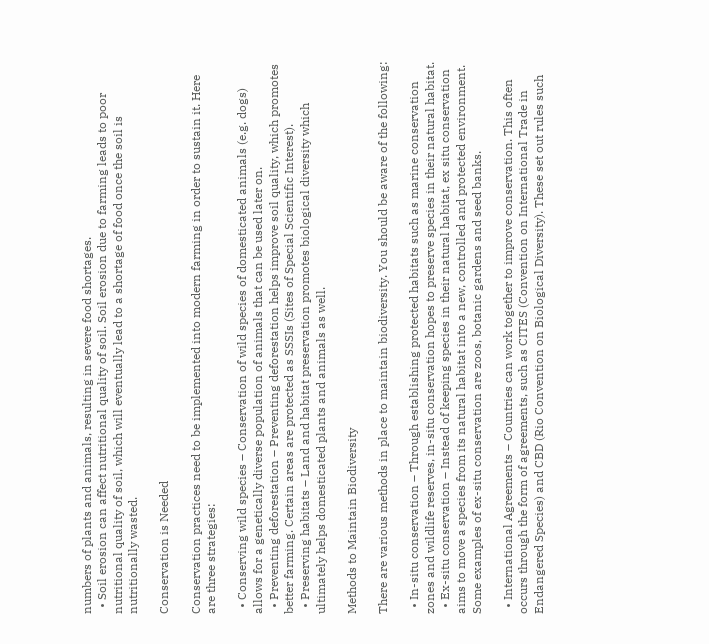numbers of plants and animals, resulting in severe food shortages.
  • Soil erosion can affect nutritional quality of soil. Soil erosion due to farming leads to poor nutritional quality of soil, which will eventually lead to a shortage of food once the soil is nutritionally wasted.

Conservation is Needed

Conservation practices need to be implemented into modern farming in order to sustain it. Here are three strategies:

  • Conserving wild species – Conservation of wild species of domesticated animals (e.g. dogs) allows for a genetically diverse population of animals that can be used later on.
  • Preventing deforestation – Preventing deforestation helps improve soil quality, which promotes better farming. Certain areas are protected as SSSIs (Sites of Special Scientific Interest).
  • Preserving habitats – Land and habitat preservation promotes biological diversity which ultimately helps domesticated plants and animals as well.

Methods to Maintain Biodiversity

There are various methods in place to maintain biodiversity. You should be aware of the following:

  • In-situ conservation – Through establishing protected habitats such as marine conservation zones and wildlife reserves, in-situ conservation hopes to preserve species in their natural habitat.
  • Ex-situ conservation – Instead of keeping species in their natural habitat, ex situ conservation aims to move a species from its natural habitat into a new, controlled and protected environment. Some examples of ex-situ conservation are zoos, botanic gardens and seed banks.

  • International Agreements – Countries can work together to improve conservation. This often occurs through the form of agreements, such as CITES (Convention on International Trade in Endangered Species) and CBD (Rio Convention on Biological Diversity). These set out rules such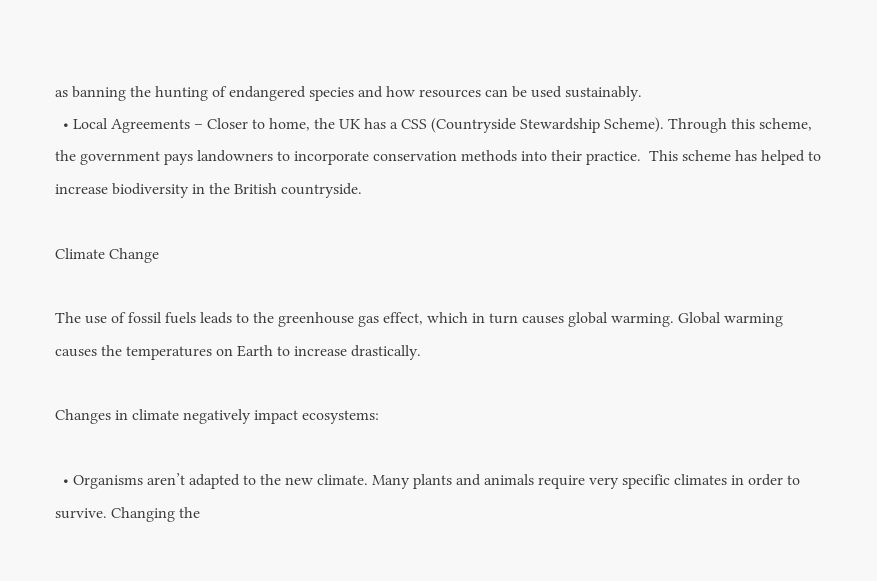as banning the hunting of endangered species and how resources can be used sustainably.
  • Local Agreements – Closer to home, the UK has a CSS (Countryside Stewardship Scheme). Through this scheme, the government pays landowners to incorporate conservation methods into their practice.  This scheme has helped to increase biodiversity in the British countryside.

Climate Change

The use of fossil fuels leads to the greenhouse gas effect, which in turn causes global warming. Global warming causes the temperatures on Earth to increase drastically.

Changes in climate negatively impact ecosystems:

  • Organisms aren’t adapted to the new climate. Many plants and animals require very specific climates in order to survive. Changing the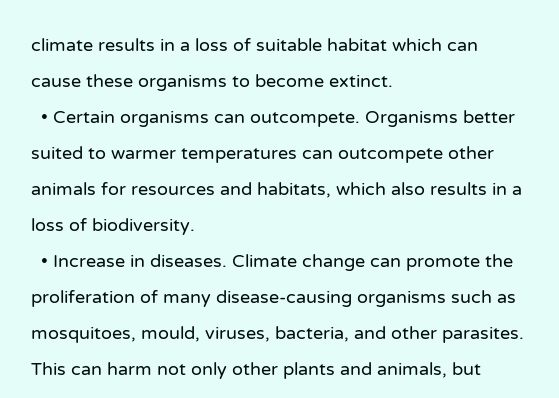climate results in a loss of suitable habitat which can cause these organisms to become extinct.
  • Certain organisms can outcompete. Organisms better suited to warmer temperatures can outcompete other animals for resources and habitats, which also results in a loss of biodiversity.
  • Increase in diseases. Climate change can promote the proliferation of many disease-causing organisms such as mosquitoes, mould, viruses, bacteria, and other parasites. This can harm not only other plants and animals, but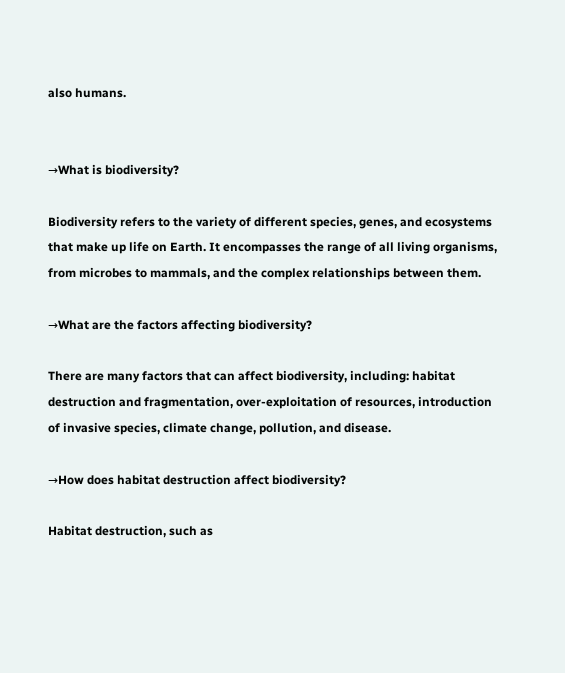also humans.


→What is biodiversity?

Biodiversity refers to the variety of different species, genes, and ecosystems that make up life on Earth. It encompasses the range of all living organisms, from microbes to mammals, and the complex relationships between them.

→What are the factors affecting biodiversity?

There are many factors that can affect biodiversity, including: habitat destruction and fragmentation, over-exploitation of resources, introduction of invasive species, climate change, pollution, and disease.

→How does habitat destruction affect biodiversity?

Habitat destruction, such as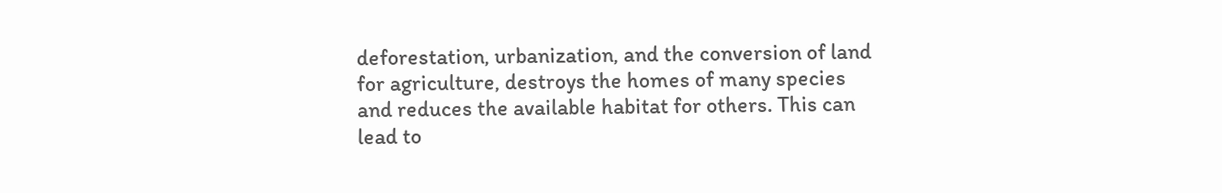deforestation, urbanization, and the conversion of land for agriculture, destroys the homes of many species and reduces the available habitat for others. This can lead to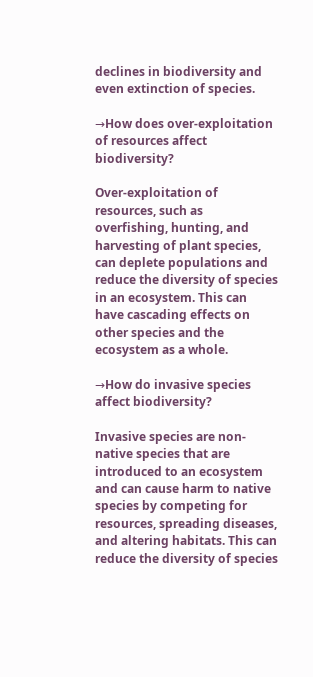declines in biodiversity and even extinction of species.

→How does over-exploitation of resources affect biodiversity?

Over-exploitation of resources, such as overfishing, hunting, and harvesting of plant species, can deplete populations and reduce the diversity of species in an ecosystem. This can have cascading effects on other species and the ecosystem as a whole.

→How do invasive species affect biodiversity?

Invasive species are non-native species that are introduced to an ecosystem and can cause harm to native species by competing for resources, spreading diseases, and altering habitats. This can reduce the diversity of species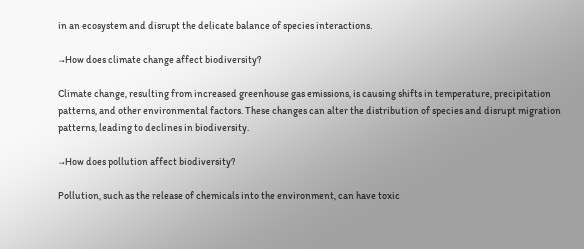in an ecosystem and disrupt the delicate balance of species interactions.

→How does climate change affect biodiversity?

Climate change, resulting from increased greenhouse gas emissions, is causing shifts in temperature, precipitation patterns, and other environmental factors. These changes can alter the distribution of species and disrupt migration patterns, leading to declines in biodiversity.

→How does pollution affect biodiversity?

Pollution, such as the release of chemicals into the environment, can have toxic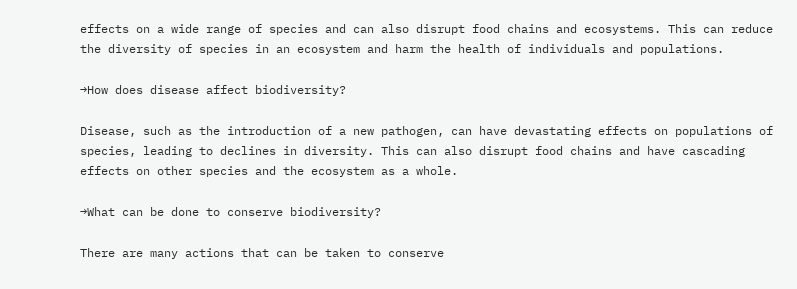effects on a wide range of species and can also disrupt food chains and ecosystems. This can reduce the diversity of species in an ecosystem and harm the health of individuals and populations.

→How does disease affect biodiversity?

Disease, such as the introduction of a new pathogen, can have devastating effects on populations of species, leading to declines in diversity. This can also disrupt food chains and have cascading effects on other species and the ecosystem as a whole.

→What can be done to conserve biodiversity?

There are many actions that can be taken to conserve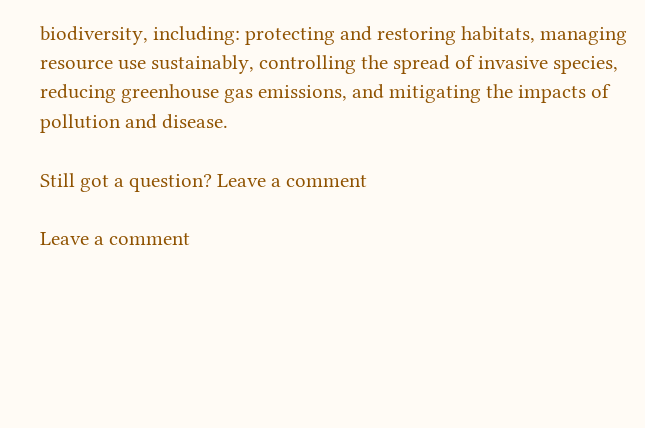biodiversity, including: protecting and restoring habitats, managing resource use sustainably, controlling the spread of invasive species, reducing greenhouse gas emissions, and mitigating the impacts of pollution and disease.

Still got a question? Leave a comment

Leave a comment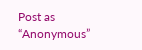Post as “Anonymous”